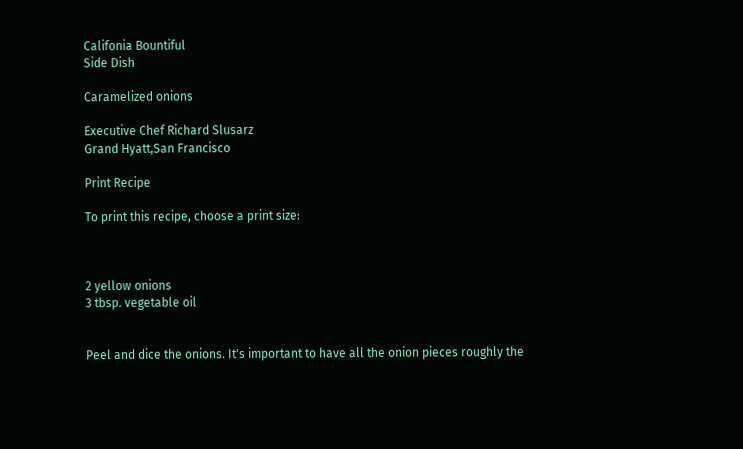Califonia Bountiful
Side Dish

Caramelized onions

Executive Chef Richard Slusarz
Grand Hyatt,San Francisco

Print Recipe

To print this recipe, choose a print size:



2 yellow onions
3 tbsp. vegetable oil


Peel and dice the onions. It's important to have all the onion pieces roughly the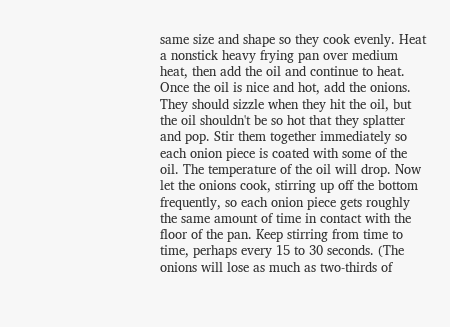same size and shape so they cook evenly. Heat a nonstick heavy frying pan over medium heat, then add the oil and continue to heat. Once the oil is nice and hot, add the onions. They should sizzle when they hit the oil, but the oil shouldn't be so hot that they splatter and pop. Stir them together immediately so each onion piece is coated with some of the oil. The temperature of the oil will drop. Now let the onions cook, stirring up off the bottom frequently, so each onion piece gets roughly the same amount of time in contact with the floor of the pan. Keep stirring from time to time, perhaps every 15 to 30 seconds. (The onions will lose as much as two-thirds of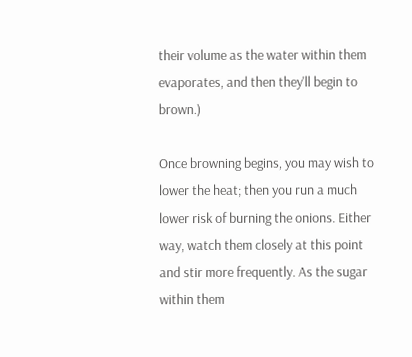their volume as the water within them evaporates, and then they'll begin to brown.)

Once browning begins, you may wish to lower the heat; then you run a much lower risk of burning the onions. Either way, watch them closely at this point and stir more frequently. As the sugar within them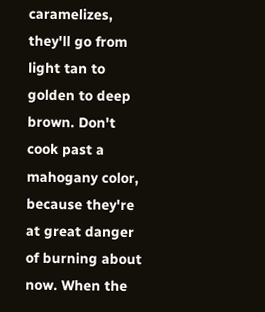caramelizes, they'll go from light tan to golden to deep brown. Don't cook past a mahogany color, because they're at great danger of burning about now. When the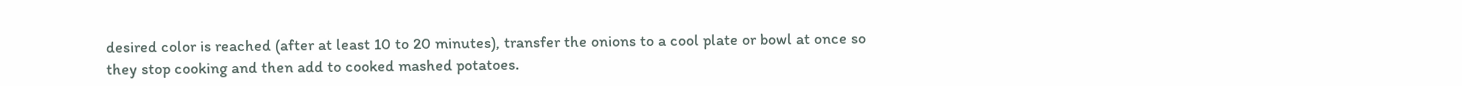desired color is reached (after at least 10 to 20 minutes), transfer the onions to a cool plate or bowl at once so they stop cooking and then add to cooked mashed potatoes.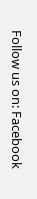Follow us on: Facebook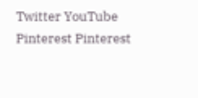Twitter YouTube Pinterest Pinterest